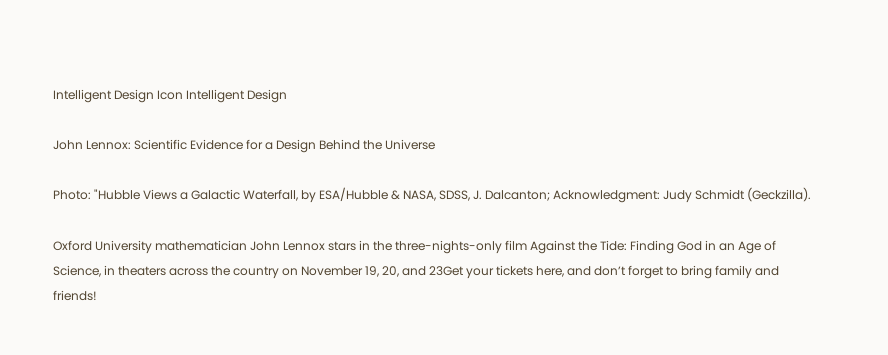Intelligent Design Icon Intelligent Design

John Lennox: Scientific Evidence for a Design Behind the Universe

Photo: "Hubble Views a Galactic Waterfall, by ESA/Hubble & NASA, SDSS, J. Dalcanton; Acknowledgment: Judy Schmidt (Geckzilla).

Oxford University mathematician John Lennox stars in the three-nights-only film Against the Tide: Finding God in an Age of Science, in theaters across the country on November 19, 20, and 23Get your tickets here, and don’t forget to bring family and friends!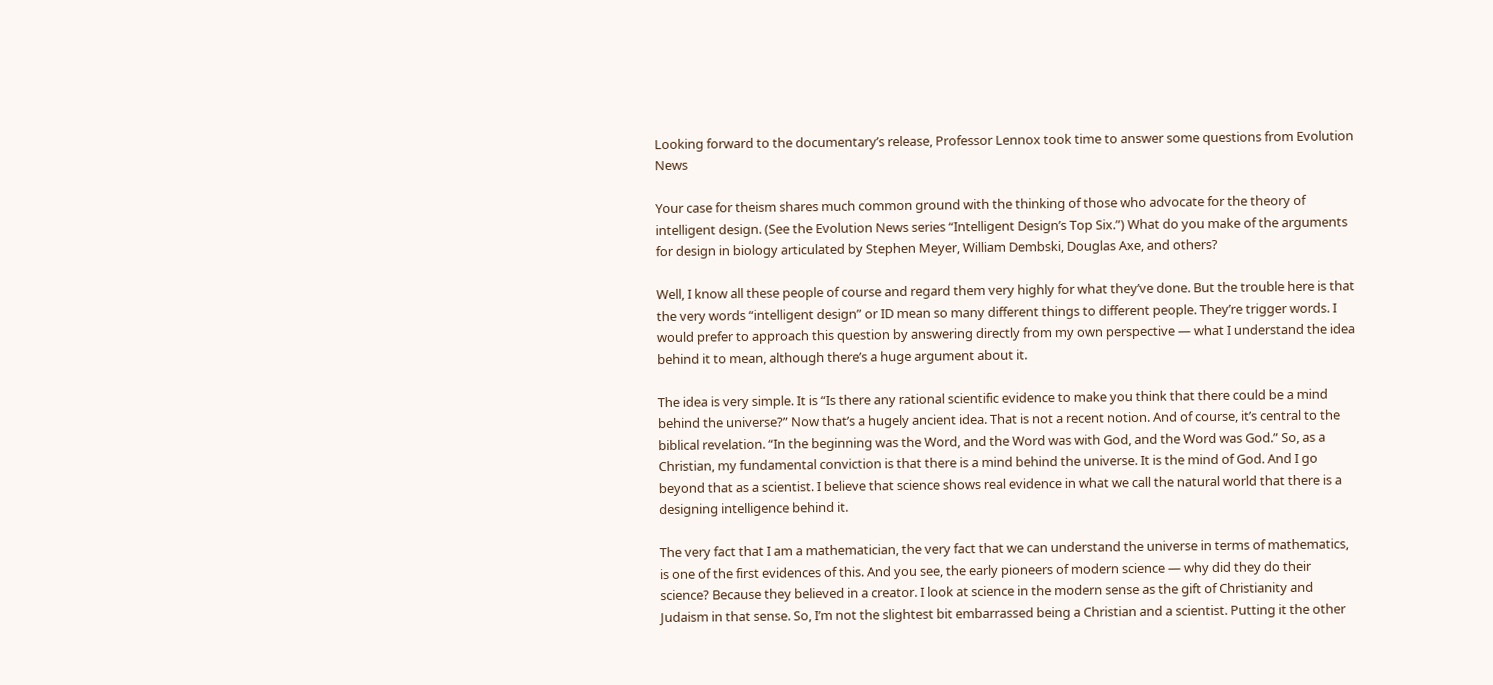Looking forward to the documentary’s release, Professor Lennox took time to answer some questions from Evolution News

Your case for theism shares much common ground with the thinking of those who advocate for the theory of intelligent design. (See the Evolution News series “Intelligent Design’s Top Six.”) What do you make of the arguments for design in biology articulated by Stephen Meyer, William Dembski, Douglas Axe, and others?

Well, I know all these people of course and regard them very highly for what they’ve done. But the trouble here is that the very words “intelligent design” or ID mean so many different things to different people. They’re trigger words. I would prefer to approach this question by answering directly from my own perspective — what I understand the idea behind it to mean, although there’s a huge argument about it.

The idea is very simple. It is “Is there any rational scientific evidence to make you think that there could be a mind behind the universe?” Now that’s a hugely ancient idea. That is not a recent notion. And of course, it’s central to the biblical revelation. “In the beginning was the Word, and the Word was with God, and the Word was God.” So, as a Christian, my fundamental conviction is that there is a mind behind the universe. It is the mind of God. And I go beyond that as a scientist. I believe that science shows real evidence in what we call the natural world that there is a designing intelligence behind it.

The very fact that I am a mathematician, the very fact that we can understand the universe in terms of mathematics, is one of the first evidences of this. And you see, the early pioneers of modern science — why did they do their science? Because they believed in a creator. I look at science in the modern sense as the gift of Christianity and Judaism in that sense. So, I’m not the slightest bit embarrassed being a Christian and a scientist. Putting it the other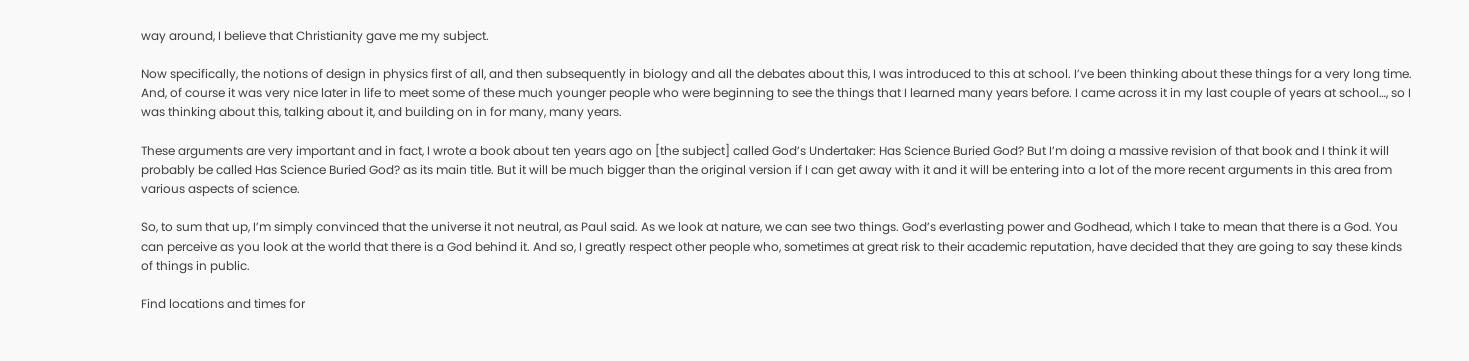way around, I believe that Christianity gave me my subject.

Now specifically, the notions of design in physics first of all, and then subsequently in biology and all the debates about this, I was introduced to this at school. I’ve been thinking about these things for a very long time. And, of course it was very nice later in life to meet some of these much younger people who were beginning to see the things that I learned many years before. I came across it in my last couple of years at school…, so I was thinking about this, talking about it, and building on in for many, many years.

These arguments are very important and in fact, I wrote a book about ten years ago on [the subject] called God’s Undertaker: Has Science Buried God? But I’m doing a massive revision of that book and I think it will probably be called Has Science Buried God? as its main title. But it will be much bigger than the original version if I can get away with it and it will be entering into a lot of the more recent arguments in this area from various aspects of science.

So, to sum that up, I’m simply convinced that the universe it not neutral, as Paul said. As we look at nature, we can see two things. God’s everlasting power and Godhead, which I take to mean that there is a God. You can perceive as you look at the world that there is a God behind it. And so, I greatly respect other people who, sometimes at great risk to their academic reputation, have decided that they are going to say these kinds of things in public.

Find locations and times for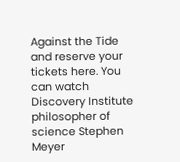Against the Tide and reserve your tickets here. You can watch Discovery Institute philosopher of science Stephen Meyer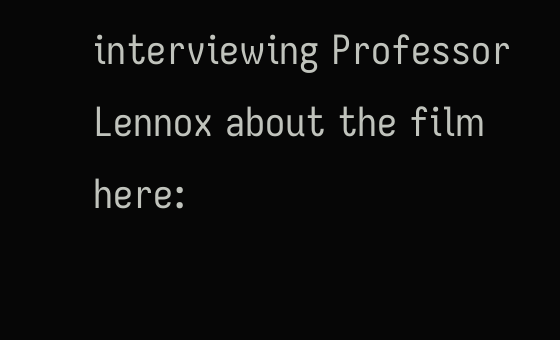interviewing Professor Lennox about the film here: